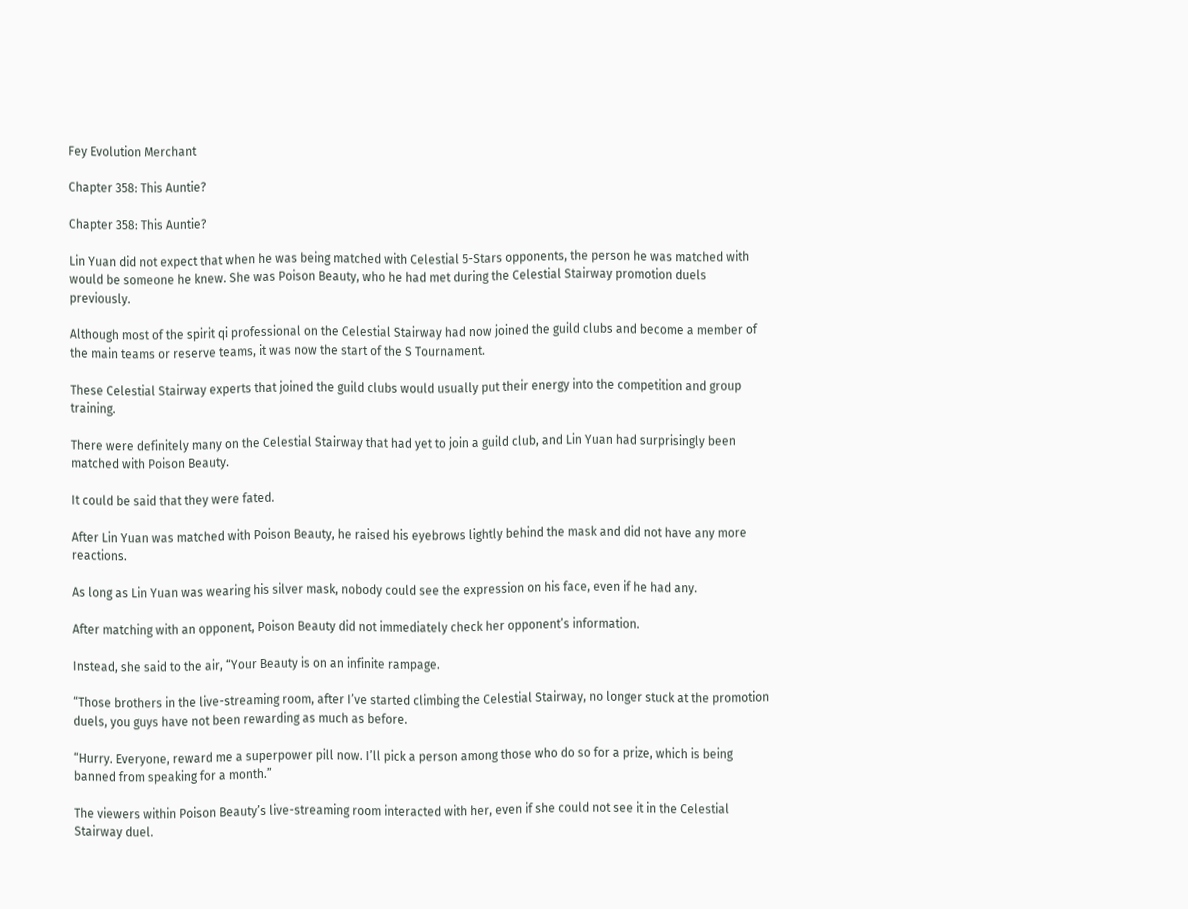Fey Evolution Merchant

Chapter 358: This Auntie?

Chapter 358: This Auntie?

Lin Yuan did not expect that when he was being matched with Celestial 5-Stars opponents, the person he was matched with would be someone he knew. She was Poison Beauty, who he had met during the Celestial Stairway promotion duels previously.

Although most of the spirit qi professional on the Celestial Stairway had now joined the guild clubs and become a member of the main teams or reserve teams, it was now the start of the S Tournament.

These Celestial Stairway experts that joined the guild clubs would usually put their energy into the competition and group training.

There were definitely many on the Celestial Stairway that had yet to join a guild club, and Lin Yuan had surprisingly been matched with Poison Beauty.

It could be said that they were fated.

After Lin Yuan was matched with Poison Beauty, he raised his eyebrows lightly behind the mask and did not have any more reactions.

As long as Lin Yuan was wearing his silver mask, nobody could see the expression on his face, even if he had any.

After matching with an opponent, Poison Beauty did not immediately check her opponent’s information.

Instead, she said to the air, “Your Beauty is on an infinite rampage.

“Those brothers in the live-streaming room, after I’ve started climbing the Celestial Stairway, no longer stuck at the promotion duels, you guys have not been rewarding as much as before.

“Hurry. Everyone, reward me a superpower pill now. I’ll pick a person among those who do so for a prize, which is being banned from speaking for a month.”

The viewers within Poison Beauty’s live-streaming room interacted with her, even if she could not see it in the Celestial Stairway duel.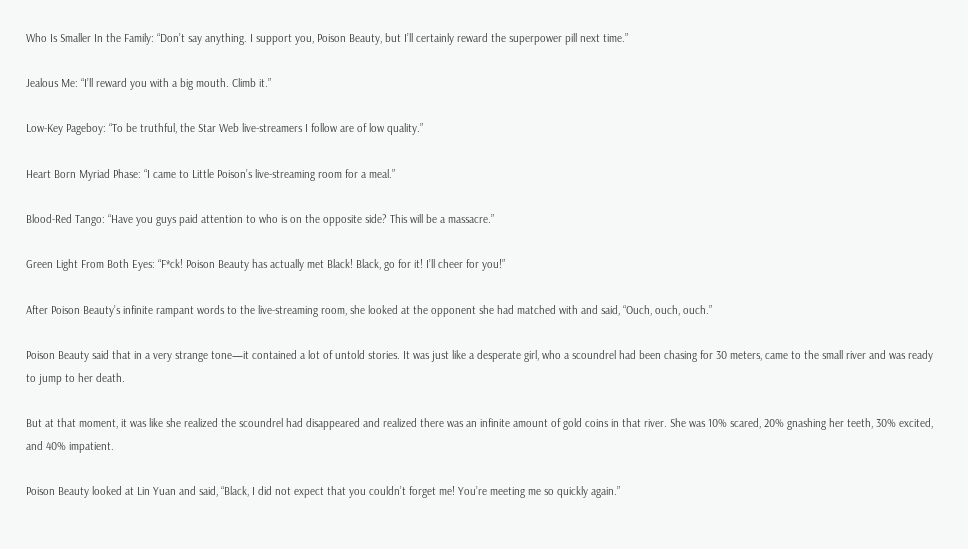Who Is Smaller In the Family: “Don’t say anything. I support you, Poison Beauty, but I’ll certainly reward the superpower pill next time.”

Jealous Me: “I’ll reward you with a big mouth. Climb it.”

Low-Key Pageboy: “To be truthful, the Star Web live-streamers I follow are of low quality.”

Heart Born Myriad Phase: “I came to Little Poison’s live-streaming room for a meal.”

Blood-Red Tango: “Have you guys paid attention to who is on the opposite side? This will be a massacre.”

Green Light From Both Eyes: “F*ck! Poison Beauty has actually met Black! Black, go for it! I’ll cheer for you!”

After Poison Beauty’s infinite rampant words to the live-streaming room, she looked at the opponent she had matched with and said, “Ouch, ouch, ouch.”

Poison Beauty said that in a very strange tone—it contained a lot of untold stories. It was just like a desperate girl, who a scoundrel had been chasing for 30 meters, came to the small river and was ready to jump to her death.

But at that moment, it was like she realized the scoundrel had disappeared and realized there was an infinite amount of gold coins in that river. She was 10% scared, 20% gnashing her teeth, 30% excited, and 40% impatient.

Poison Beauty looked at Lin Yuan and said, “Black, I did not expect that you couldn’t forget me! You’re meeting me so quickly again.”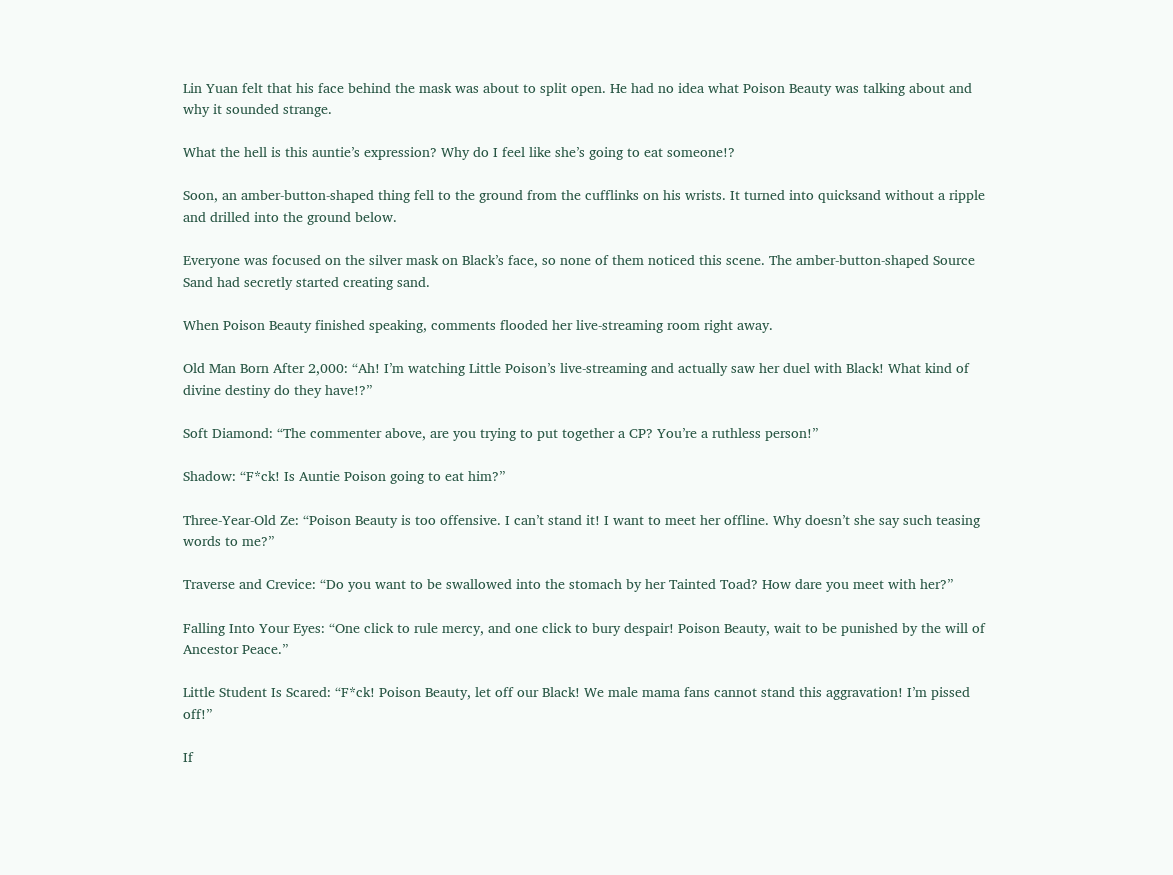Lin Yuan felt that his face behind the mask was about to split open. He had no idea what Poison Beauty was talking about and why it sounded strange.

What the hell is this auntie’s expression? Why do I feel like she’s going to eat someone!?

Soon, an amber-button-shaped thing fell to the ground from the cufflinks on his wrists. It turned into quicksand without a ripple and drilled into the ground below.

Everyone was focused on the silver mask on Black’s face, so none of them noticed this scene. The amber-button-shaped Source Sand had secretly started creating sand.

When Poison Beauty finished speaking, comments flooded her live-streaming room right away.

Old Man Born After 2,000: “Ah! I’m watching Little Poison’s live-streaming and actually saw her duel with Black! What kind of divine destiny do they have!?”

Soft Diamond: “The commenter above, are you trying to put together a CP? You’re a ruthless person!”

Shadow: “F*ck! Is Auntie Poison going to eat him?”

Three-Year-Old Ze: “Poison Beauty is too offensive. I can’t stand it! I want to meet her offline. Why doesn’t she say such teasing words to me?”

Traverse and Crevice: “Do you want to be swallowed into the stomach by her Tainted Toad? How dare you meet with her?”

Falling Into Your Eyes: “One click to rule mercy, and one click to bury despair! Poison Beauty, wait to be punished by the will of Ancestor Peace.”

Little Student Is Scared: “F*ck! Poison Beauty, let off our Black! We male mama fans cannot stand this aggravation! I’m pissed off!”

If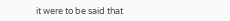it were to be said that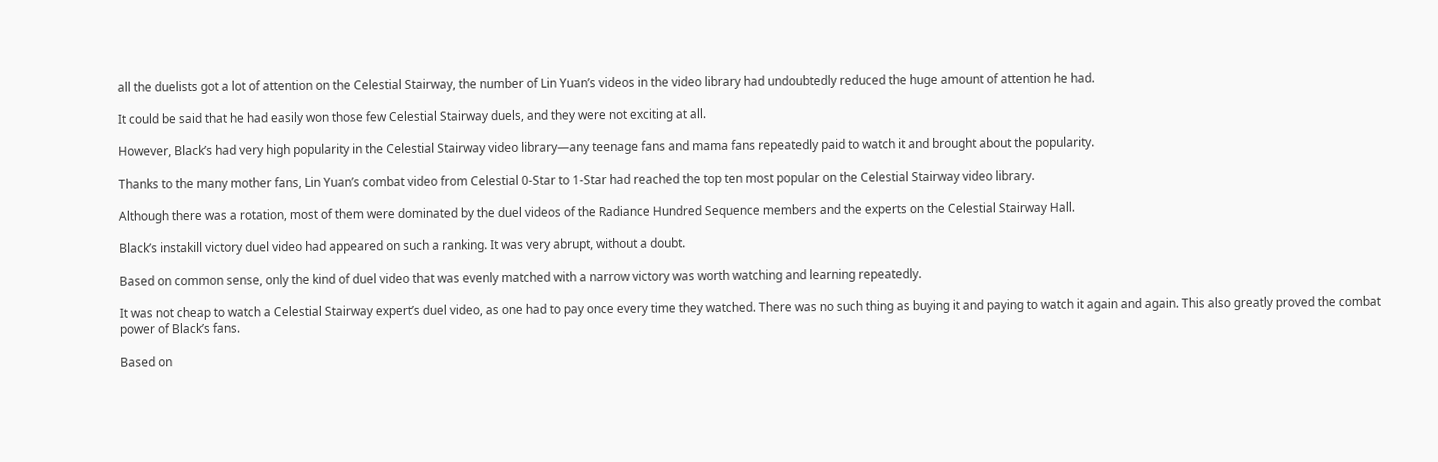all the duelists got a lot of attention on the Celestial Stairway, the number of Lin Yuan’s videos in the video library had undoubtedly reduced the huge amount of attention he had.

It could be said that he had easily won those few Celestial Stairway duels, and they were not exciting at all.

However, Black’s had very high popularity in the Celestial Stairway video library—any teenage fans and mama fans repeatedly paid to watch it and brought about the popularity.

Thanks to the many mother fans, Lin Yuan’s combat video from Celestial 0-Star to 1-Star had reached the top ten most popular on the Celestial Stairway video library.

Although there was a rotation, most of them were dominated by the duel videos of the Radiance Hundred Sequence members and the experts on the Celestial Stairway Hall.

Black’s instakill victory duel video had appeared on such a ranking. It was very abrupt, without a doubt.

Based on common sense, only the kind of duel video that was evenly matched with a narrow victory was worth watching and learning repeatedly.

It was not cheap to watch a Celestial Stairway expert’s duel video, as one had to pay once every time they watched. There was no such thing as buying it and paying to watch it again and again. This also greatly proved the combat power of Black’s fans.

Based on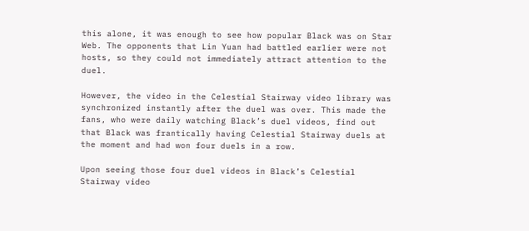this alone, it was enough to see how popular Black was on Star Web. The opponents that Lin Yuan had battled earlier were not hosts, so they could not immediately attract attention to the duel.

However, the video in the Celestial Stairway video library was synchronized instantly after the duel was over. This made the fans, who were daily watching Black’s duel videos, find out that Black was frantically having Celestial Stairway duels at the moment and had won four duels in a row.

Upon seeing those four duel videos in Black’s Celestial Stairway video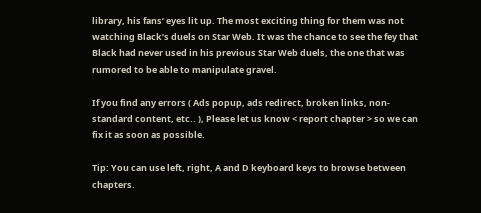library, his fans’ eyes lit up. The most exciting thing for them was not watching Black’s duels on Star Web. It was the chance to see the fey that Black had never used in his previous Star Web duels, the one that was rumored to be able to manipulate gravel.

If you find any errors ( Ads popup, ads redirect, broken links, non-standard content, etc.. ), Please let us know < report chapter > so we can fix it as soon as possible.

Tip: You can use left, right, A and D keyboard keys to browse between chapters.